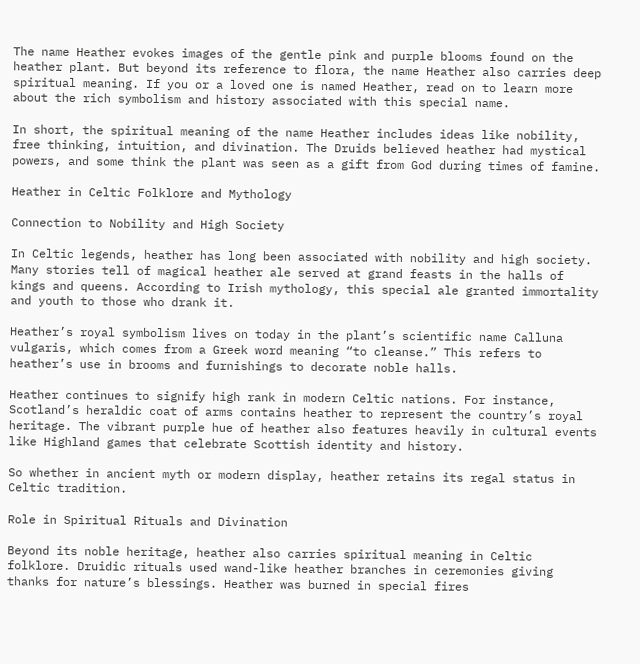The name Heather evokes images of the gentle pink and purple blooms found on the heather plant. But beyond its reference to flora, the name Heather also carries deep spiritual meaning. If you or a loved one is named Heather, read on to learn more about the rich symbolism and history associated with this special name.

In short, the spiritual meaning of the name Heather includes ideas like nobility, free thinking, intuition, and divination. The Druids believed heather had mystical powers, and some think the plant was seen as a gift from God during times of famine.

Heather in Celtic Folklore and Mythology

Connection to Nobility and High Society

In Celtic legends, heather has long been associated with nobility and high society. Many stories tell of magical heather ale served at grand feasts in the halls of kings and queens. According to Irish mythology, this special ale granted immortality and youth to those who drank it.

Heather’s royal symbolism lives on today in the plant’s scientific name Calluna vulgaris, which comes from a Greek word meaning “to cleanse.” This refers to heather’s use in brooms and furnishings to decorate noble halls.

Heather continues to signify high rank in modern Celtic nations. For instance, Scotland’s heraldic coat of arms contains heather to represent the country’s royal heritage. The vibrant purple hue of heather also features heavily in cultural events like Highland games that celebrate Scottish identity and history.

So whether in ancient myth or modern display, heather retains its regal status in Celtic tradition.

Role in Spiritual Rituals and Divination

Beyond its noble heritage, heather also carries spiritual meaning in Celtic folklore. Druidic rituals used wand-like heather branches in ceremonies giving thanks for nature’s blessings. Heather was burned in special fires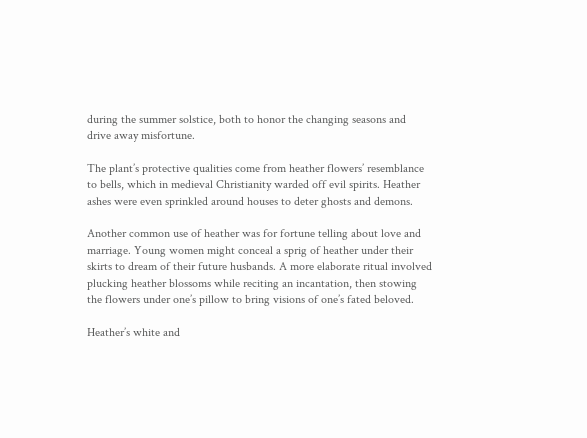during the summer solstice, both to honor the changing seasons and drive away misfortune.

The plant’s protective qualities come from heather flowers’ resemblance to bells, which in medieval Christianity warded off evil spirits. Heather ashes were even sprinkled around houses to deter ghosts and demons.

Another common use of heather was for fortune telling about love and marriage. Young women might conceal a sprig of heather under their skirts to dream of their future husbands. A more elaborate ritual involved plucking heather blossoms while reciting an incantation, then stowing the flowers under one’s pillow to bring visions of one’s fated beloved.

Heather’s white and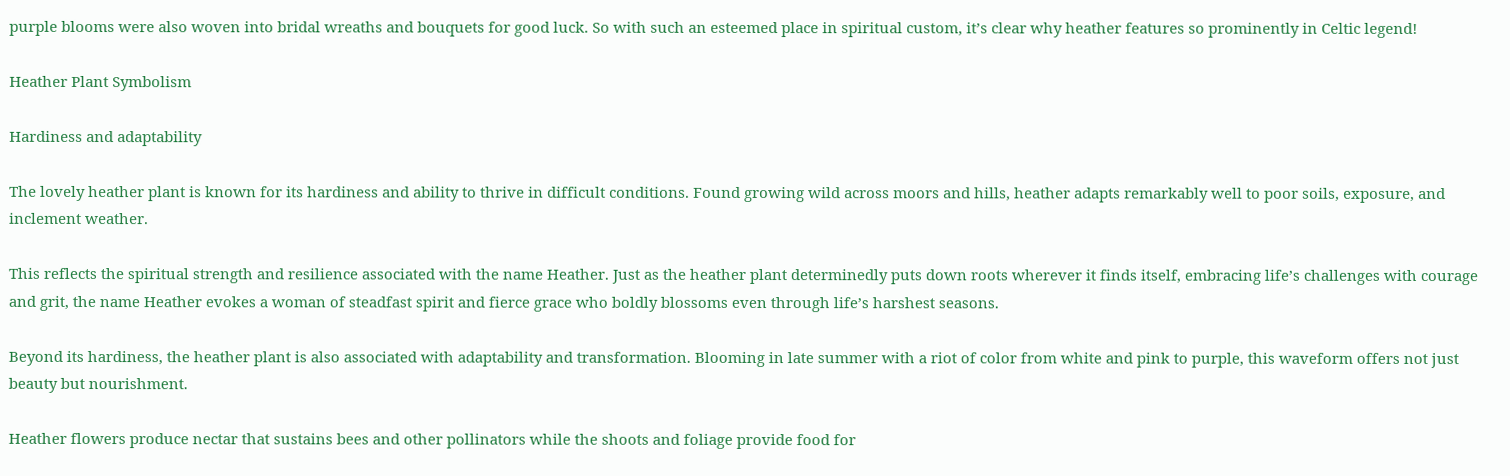purple blooms were also woven into bridal wreaths and bouquets for good luck. So with such an esteemed place in spiritual custom, it’s clear why heather features so prominently in Celtic legend!

Heather Plant Symbolism

Hardiness and adaptability

The lovely heather plant is known for its hardiness and ability to thrive in difficult conditions. Found growing wild across moors and hills, heather adapts remarkably well to poor soils, exposure, and inclement weather.

This reflects the spiritual strength and resilience associated with the name Heather. Just as the heather plant determinedly puts down roots wherever it finds itself, embracing life’s challenges with courage and grit, the name Heather evokes a woman of steadfast spirit and fierce grace who boldly blossoms even through life’s harshest seasons.

Beyond its hardiness, the heather plant is also associated with adaptability and transformation. Blooming in late summer with a riot of color from white and pink to purple, this waveform offers not just beauty but nourishment.

Heather flowers produce nectar that sustains bees and other pollinators while the shoots and foliage provide food for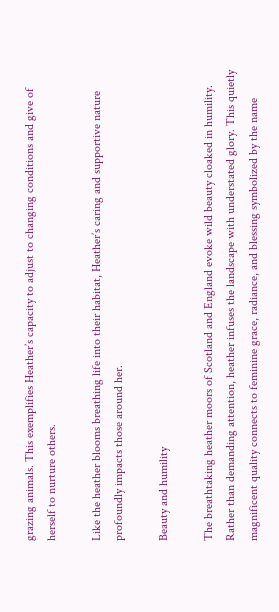grazing animals. This exemplifies Heather’s capacity to adjust to changing conditions and give of herself to nurture others.

Like the heather blooms breathing life into their habitat, Heather’s caring and supportive nature profoundly impacts those around her.

Beauty and humility

The breathtaking heather moors of Scotland and England evoke wild beauty cloaked in humility. Rather than demanding attention, heather infuses the landscape with understated glory. This quietly magnificent quality connects to feminine grace, radiance, and blessing symbolized by the name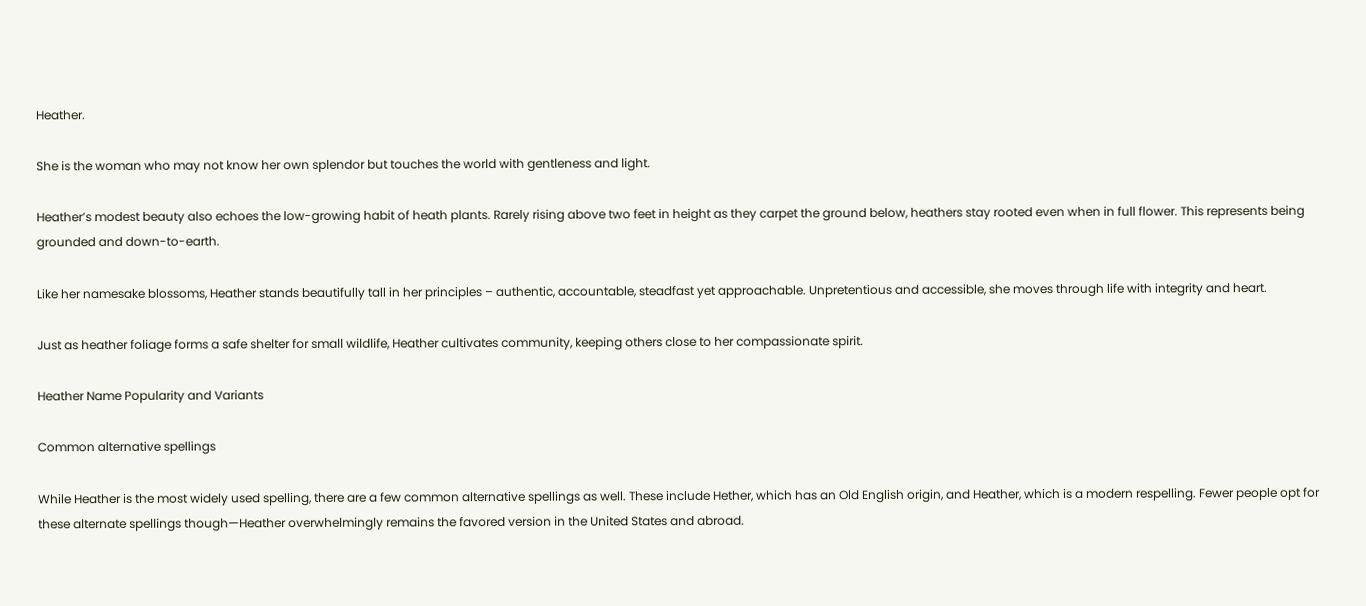Heather.

She is the woman who may not know her own splendor but touches the world with gentleness and light.

Heather’s modest beauty also echoes the low-growing habit of heath plants. Rarely rising above two feet in height as they carpet the ground below, heathers stay rooted even when in full flower. This represents being grounded and down-to-earth.

Like her namesake blossoms, Heather stands beautifully tall in her principles – authentic, accountable, steadfast yet approachable. Unpretentious and accessible, she moves through life with integrity and heart.

Just as heather foliage forms a safe shelter for small wildlife, Heather cultivates community, keeping others close to her compassionate spirit.

Heather Name Popularity and Variants

Common alternative spellings

While Heather is the most widely used spelling, there are a few common alternative spellings as well. These include Hether, which has an Old English origin, and Heather, which is a modern respelling. Fewer people opt for these alternate spellings though—Heather overwhelmingly remains the favored version in the United States and abroad.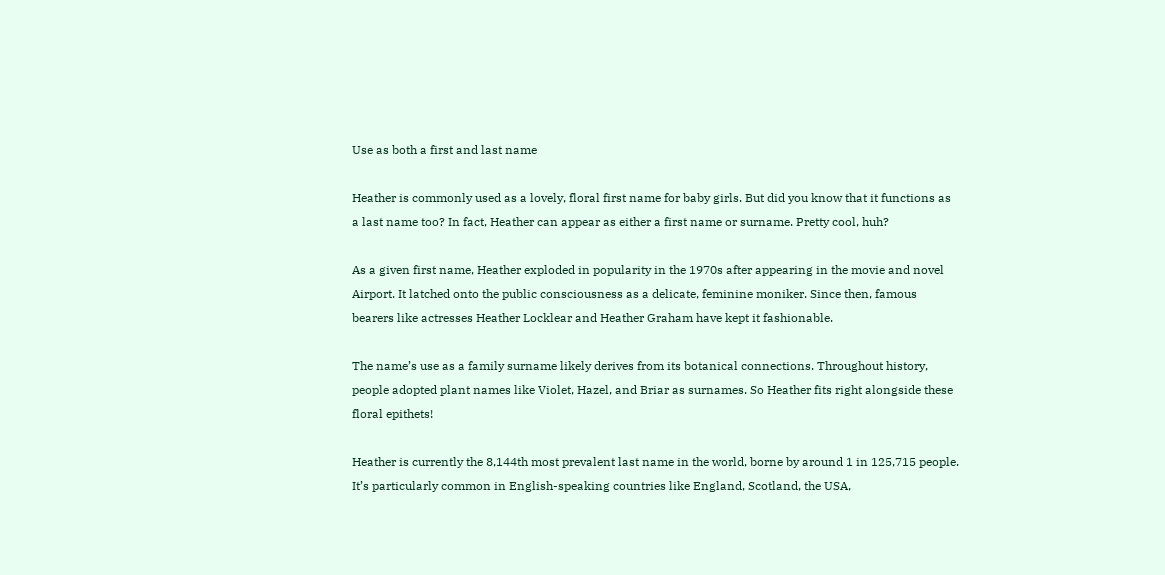Use as both a first and last name

Heather is commonly used as a lovely, floral first name for baby girls. But did you know that it functions as a last name too? In fact, Heather can appear as either a first name or surname. Pretty cool, huh?

As a given first name, Heather exploded in popularity in the 1970s after appearing in the movie and novel Airport. It latched onto the public consciousness as a delicate, feminine moniker. Since then, famous bearers like actresses Heather Locklear and Heather Graham have kept it fashionable.

The name’s use as a family surname likely derives from its botanical connections. Throughout history, people adopted plant names like Violet, Hazel, and Briar as surnames. So Heather fits right alongside these floral epithets!

Heather is currently the 8,144th most prevalent last name in the world, borne by around 1 in 125,715 people. It’s particularly common in English-speaking countries like England, Scotland, the USA,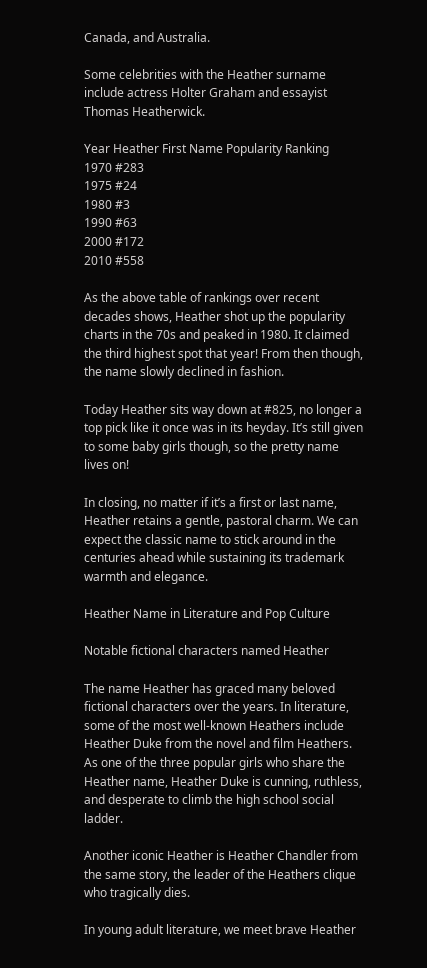Canada, and Australia.

Some celebrities with the Heather surname include actress Holter Graham and essayist Thomas Heatherwick.

Year Heather First Name Popularity Ranking
1970 #283
1975 #24
1980 #3
1990 #63
2000 #172
2010 #558

As the above table of rankings over recent decades shows, Heather shot up the popularity charts in the 70s and peaked in 1980. It claimed the third highest spot that year! From then though, the name slowly declined in fashion.

Today Heather sits way down at #825, no longer a top pick like it once was in its heyday. It’s still given to some baby girls though, so the pretty name lives on!

In closing, no matter if it’s a first or last name, Heather retains a gentle, pastoral charm. We can expect the classic name to stick around in the centuries ahead while sustaining its trademark warmth and elegance.

Heather Name in Literature and Pop Culture

Notable fictional characters named Heather

The name Heather has graced many beloved fictional characters over the years. In literature, some of the most well-known Heathers include Heather Duke from the novel and film Heathers. As one of the three popular girls who share the Heather name, Heather Duke is cunning, ruthless, and desperate to climb the high school social ladder.

Another iconic Heather is Heather Chandler from the same story, the leader of the Heathers clique who tragically dies.

In young adult literature, we meet brave Heather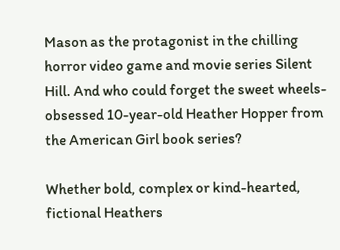Mason as the protagonist in the chilling horror video game and movie series Silent Hill. And who could forget the sweet wheels-obsessed 10-year-old Heather Hopper from the American Girl book series?

Whether bold, complex or kind-hearted, fictional Heathers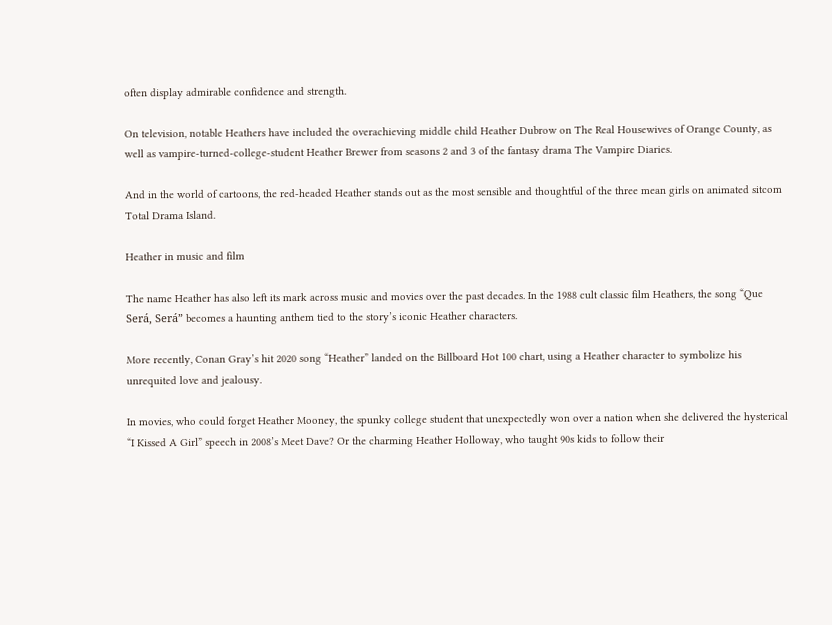often display admirable confidence and strength.

On television, notable Heathers have included the overachieving middle child Heather Dubrow on The Real Housewives of Orange County, as well as vampire-turned-college-student Heather Brewer from seasons 2 and 3 of the fantasy drama The Vampire Diaries.

And in the world of cartoons, the red-headed Heather stands out as the most sensible and thoughtful of the three mean girls on animated sitcom Total Drama Island.

Heather in music and film

The name Heather has also left its mark across music and movies over the past decades. In the 1988 cult classic film Heathers, the song “Que Será, Será” becomes a haunting anthem tied to the story’s iconic Heather characters.

More recently, Conan Gray’s hit 2020 song “Heather” landed on the Billboard Hot 100 chart, using a Heather character to symbolize his unrequited love and jealousy.

In movies, who could forget Heather Mooney, the spunky college student that unexpectedly won over a nation when she delivered the hysterical “I Kissed A Girl” speech in 2008’s Meet Dave? Or the charming Heather Holloway, who taught 90s kids to follow their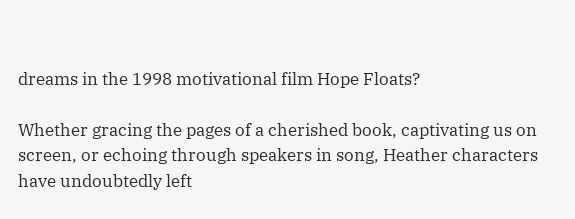dreams in the 1998 motivational film Hope Floats?

Whether gracing the pages of a cherished book, captivating us on screen, or echoing through speakers in song, Heather characters have undoubtedly left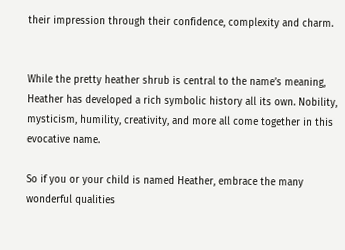their impression through their confidence, complexity and charm.


While the pretty heather shrub is central to the name’s meaning, Heather has developed a rich symbolic history all its own. Nobility, mysticism, humility, creativity, and more all come together in this evocative name.

So if you or your child is named Heather, embrace the many wonderful qualities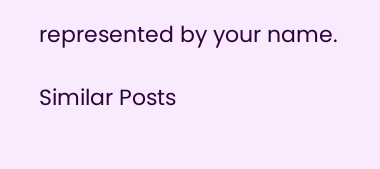represented by your name.

Similar Posts